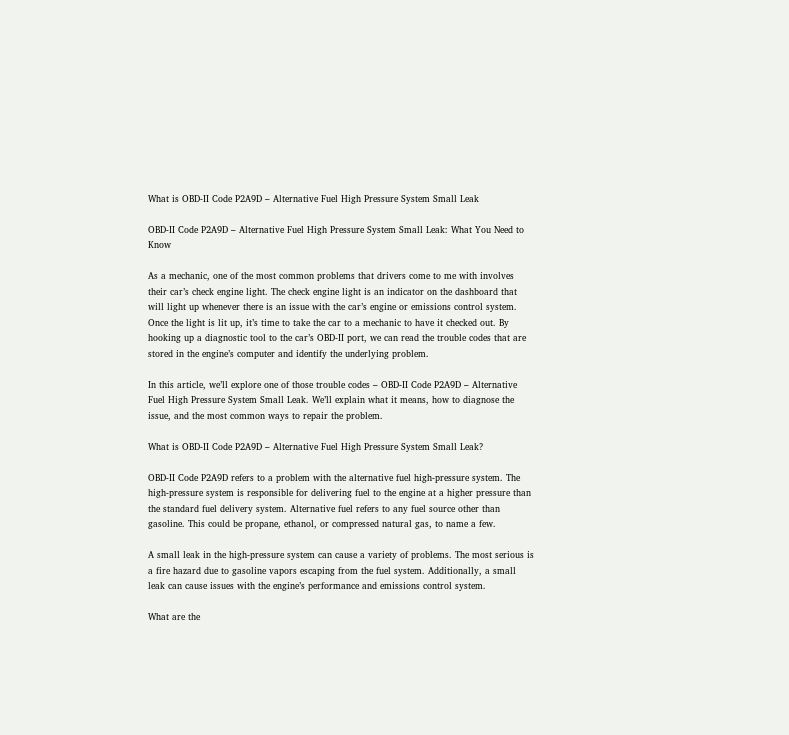What is OBD-II Code P2A9D – Alternative Fuel High Pressure System Small Leak

OBD-II Code P2A9D – Alternative Fuel High Pressure System Small Leak: What You Need to Know

As a mechanic, one of the most common problems that drivers come to me with involves their car’s check engine light. The check engine light is an indicator on the dashboard that will light up whenever there is an issue with the car’s engine or emissions control system. Once the light is lit up, it’s time to take the car to a mechanic to have it checked out. By hooking up a diagnostic tool to the car’s OBD-II port, we can read the trouble codes that are stored in the engine’s computer and identify the underlying problem.

In this article, we’ll explore one of those trouble codes – OBD-II Code P2A9D – Alternative Fuel High Pressure System Small Leak. We’ll explain what it means, how to diagnose the issue, and the most common ways to repair the problem.

What is OBD-II Code P2A9D – Alternative Fuel High Pressure System Small Leak?

OBD-II Code P2A9D refers to a problem with the alternative fuel high-pressure system. The high-pressure system is responsible for delivering fuel to the engine at a higher pressure than the standard fuel delivery system. Alternative fuel refers to any fuel source other than gasoline. This could be propane, ethanol, or compressed natural gas, to name a few.

A small leak in the high-pressure system can cause a variety of problems. The most serious is a fire hazard due to gasoline vapors escaping from the fuel system. Additionally, a small leak can cause issues with the engine’s performance and emissions control system.

What are the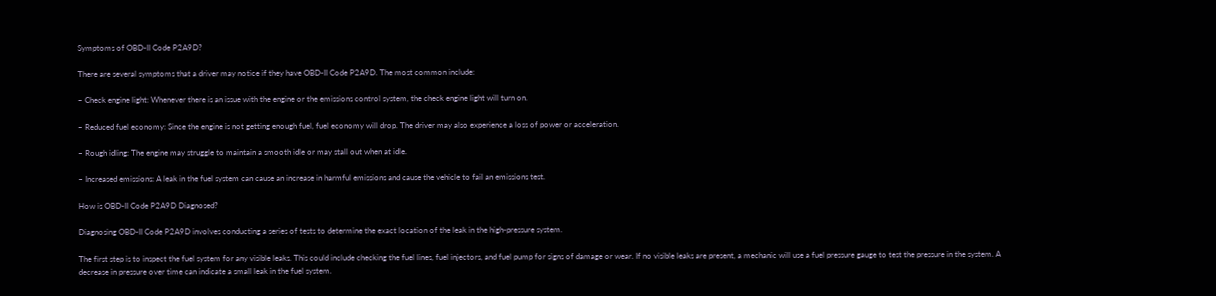Symptoms of OBD-II Code P2A9D?

There are several symptoms that a driver may notice if they have OBD-II Code P2A9D. The most common include:

– Check engine light: Whenever there is an issue with the engine or the emissions control system, the check engine light will turn on.

– Reduced fuel economy: Since the engine is not getting enough fuel, fuel economy will drop. The driver may also experience a loss of power or acceleration.

– Rough idling: The engine may struggle to maintain a smooth idle or may stall out when at idle.

– Increased emissions: A leak in the fuel system can cause an increase in harmful emissions and cause the vehicle to fail an emissions test.

How is OBD-II Code P2A9D Diagnosed?

Diagnosing OBD-II Code P2A9D involves conducting a series of tests to determine the exact location of the leak in the high-pressure system.

The first step is to inspect the fuel system for any visible leaks. This could include checking the fuel lines, fuel injectors, and fuel pump for signs of damage or wear. If no visible leaks are present, a mechanic will use a fuel pressure gauge to test the pressure in the system. A decrease in pressure over time can indicate a small leak in the fuel system.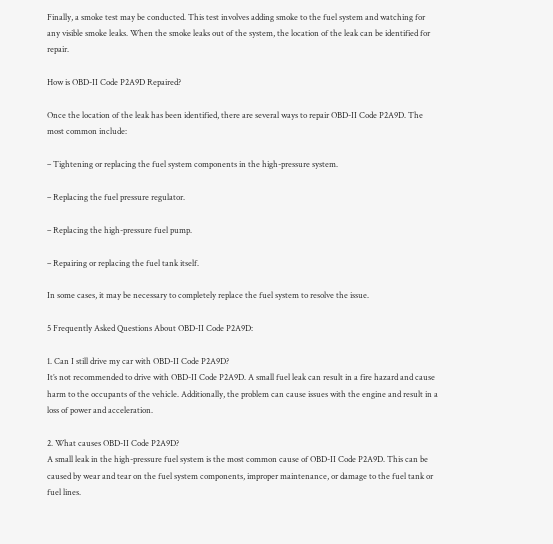Finally, a smoke test may be conducted. This test involves adding smoke to the fuel system and watching for any visible smoke leaks. When the smoke leaks out of the system, the location of the leak can be identified for repair.

How is OBD-II Code P2A9D Repaired?

Once the location of the leak has been identified, there are several ways to repair OBD-II Code P2A9D. The most common include:

– Tightening or replacing the fuel system components in the high-pressure system.

– Replacing the fuel pressure regulator.

– Replacing the high-pressure fuel pump.

– Repairing or replacing the fuel tank itself.

In some cases, it may be necessary to completely replace the fuel system to resolve the issue.

5 Frequently Asked Questions About OBD-II Code P2A9D:

1. Can I still drive my car with OBD-II Code P2A9D?
It’s not recommended to drive with OBD-II Code P2A9D. A small fuel leak can result in a fire hazard and cause harm to the occupants of the vehicle. Additionally, the problem can cause issues with the engine and result in a loss of power and acceleration.

2. What causes OBD-II Code P2A9D?
A small leak in the high-pressure fuel system is the most common cause of OBD-II Code P2A9D. This can be caused by wear and tear on the fuel system components, improper maintenance, or damage to the fuel tank or fuel lines.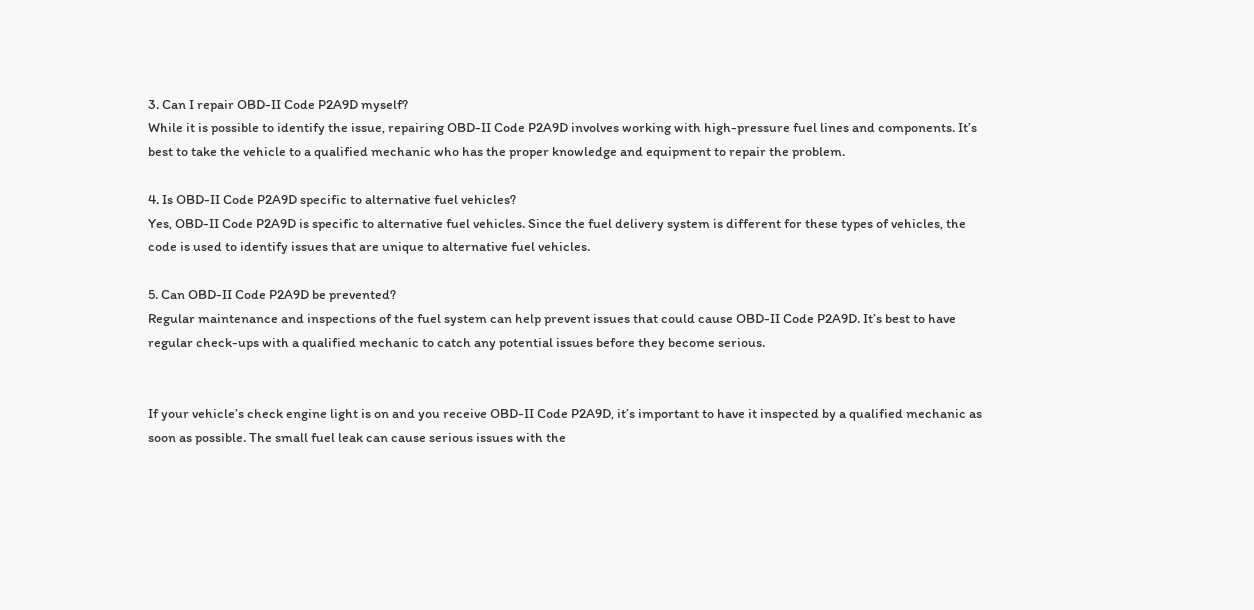3. Can I repair OBD-II Code P2A9D myself?
While it is possible to identify the issue, repairing OBD-II Code P2A9D involves working with high-pressure fuel lines and components. It’s best to take the vehicle to a qualified mechanic who has the proper knowledge and equipment to repair the problem.

4. Is OBD-II Code P2A9D specific to alternative fuel vehicles?
Yes, OBD-II Code P2A9D is specific to alternative fuel vehicles. Since the fuel delivery system is different for these types of vehicles, the code is used to identify issues that are unique to alternative fuel vehicles.

5. Can OBD-II Code P2A9D be prevented?
Regular maintenance and inspections of the fuel system can help prevent issues that could cause OBD-II Code P2A9D. It’s best to have regular check-ups with a qualified mechanic to catch any potential issues before they become serious.


If your vehicle’s check engine light is on and you receive OBD-II Code P2A9D, it’s important to have it inspected by a qualified mechanic as soon as possible. The small fuel leak can cause serious issues with the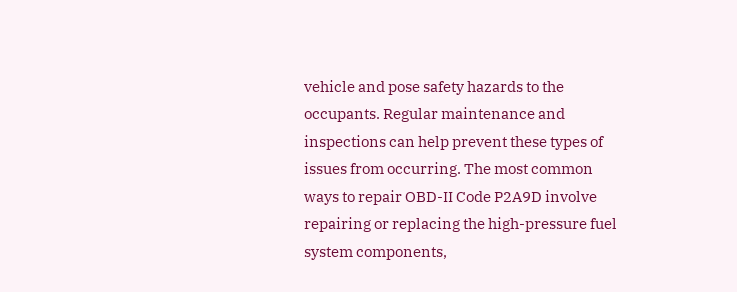vehicle and pose safety hazards to the occupants. Regular maintenance and inspections can help prevent these types of issues from occurring. The most common ways to repair OBD-II Code P2A9D involve repairing or replacing the high-pressure fuel system components,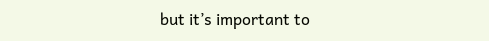but it’s important to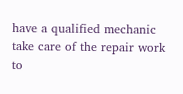have a qualified mechanic take care of the repair work to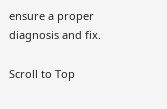ensure a proper diagnosis and fix.

Scroll to Top